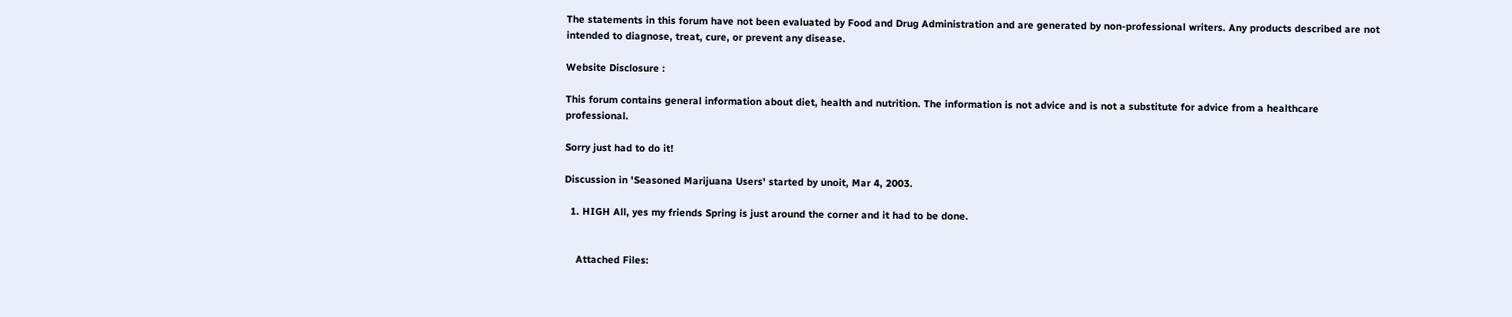The statements in this forum have not been evaluated by Food and Drug Administration and are generated by non-professional writers. Any products described are not intended to diagnose, treat, cure, or prevent any disease.

Website Disclosure :

This forum contains general information about diet, health and nutrition. The information is not advice and is not a substitute for advice from a healthcare professional.

Sorry just had to do it!

Discussion in 'Seasoned Marijuana Users' started by unoit, Mar 4, 2003.

  1. HIGH All, yes my friends Spring is just around the corner and it had to be done.


    Attached Files: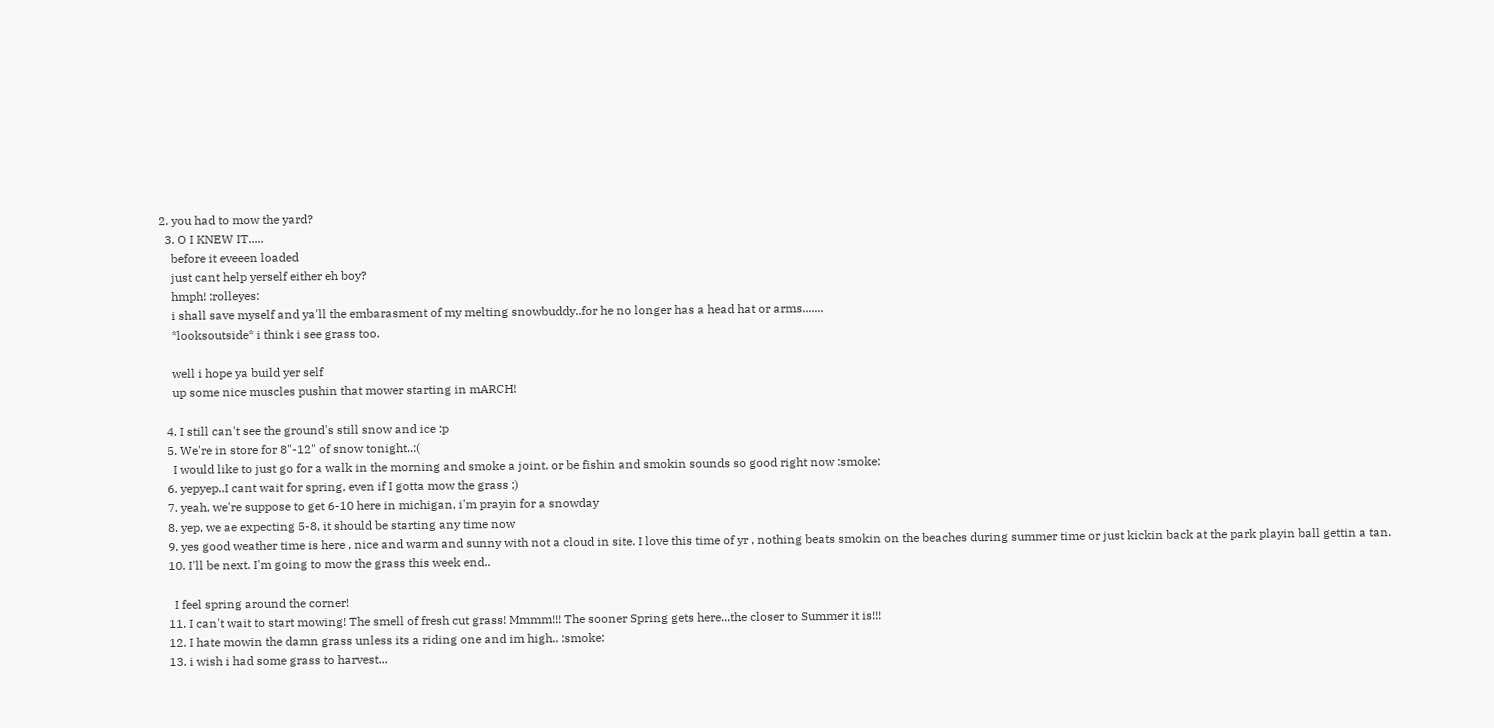2. you had to mow the yard?
  3. O I KNEW IT.....
    before it eveeen loaded
    just cant help yerself either eh boy?
    hmph! :rolleyes:
    i shall save myself and ya'll the embarasment of my melting snowbuddy..for he no longer has a head hat or arms.......
    *looksoutside* i think i see grass too.

    well i hope ya build yer self
    up some nice muscles pushin that mower starting in mARCH!

  4. I still can't see the ground's still snow and ice :p
  5. We're in store for 8"-12" of snow tonight..:(
    I would like to just go for a walk in the morning and smoke a joint. or be fishin and smokin sounds so good right now :smoke:
  6. yepyep..I cant wait for spring, even if I gotta mow the grass ;)
  7. yeah, we're suppose to get 6-10 here in michigan, i'm prayin for a snowday
  8. yep, we ae expecting 5-8, it should be starting any time now
  9. yes good weather time is here , nice and warm and sunny with not a cloud in site. I love this time of yr , nothing beats smokin on the beaches during summer time or just kickin back at the park playin ball gettin a tan.
  10. I'll be next. I'm going to mow the grass this week end..

    I feel spring around the corner!
  11. I can't wait to start mowing! The smell of fresh cut grass! Mmmm!!! The sooner Spring gets here...the closer to Summer it is!!!
  12. I hate mowin the damn grass unless its a riding one and im high.. :smoke:
  13. i wish i had some grass to harvest...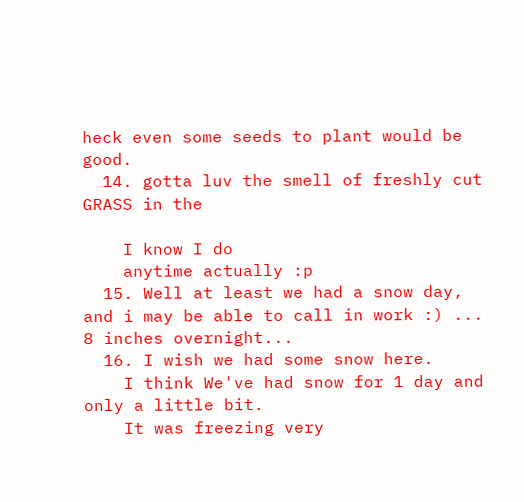heck even some seeds to plant would be good.
  14. gotta luv the smell of freshly cut GRASS in the

    I know I do
    anytime actually :p
  15. Well at least we had a snow day, and i may be able to call in work :) ... 8 inches overnight...
  16. I wish we had some snow here.
    I think We've had snow for 1 day and only a little bit.
    It was freezing very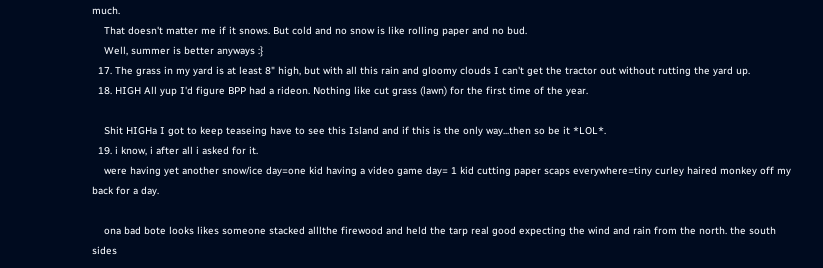much.
    That doesn't matter me if it snows. But cold and no snow is like rolling paper and no bud.
    Well, summer is better anyways :}
  17. The grass in my yard is at least 8" high, but with all this rain and gloomy clouds I can't get the tractor out without rutting the yard up.
  18. HIGH All yup I'd figure BPP had a rideon. Nothing like cut grass (lawn) for the first time of the year.

    Shit HIGHa I got to keep teaseing have to see this Island and if this is the only way...then so be it *LOL*.
  19. i know, i after all i asked for it.
    were having yet another snow/ice day=one kid having a video game day= 1 kid cutting paper scaps everywhere=tiny curley haired monkey off my back for a day.

    ona bad bote looks likes someone stacked alllthe firewood and held the tarp real good expecting the wind and rain from the north. the south sides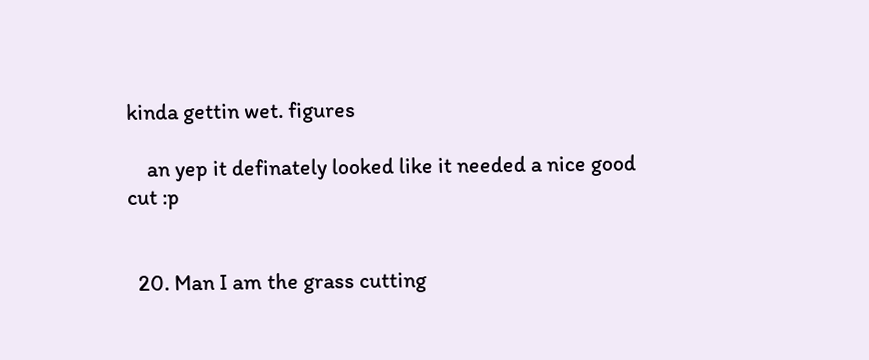kinda gettin wet. figures

    an yep it definately looked like it needed a nice good cut :p


  20. Man I am the grass cutting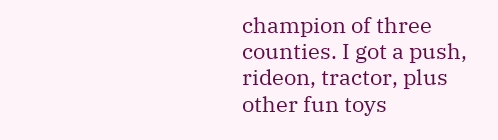champion of three counties. I got a push, rideon, tractor, plus other fun toys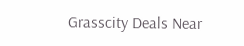Grasscity Deals Near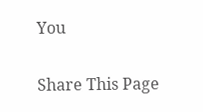You


Share This Page